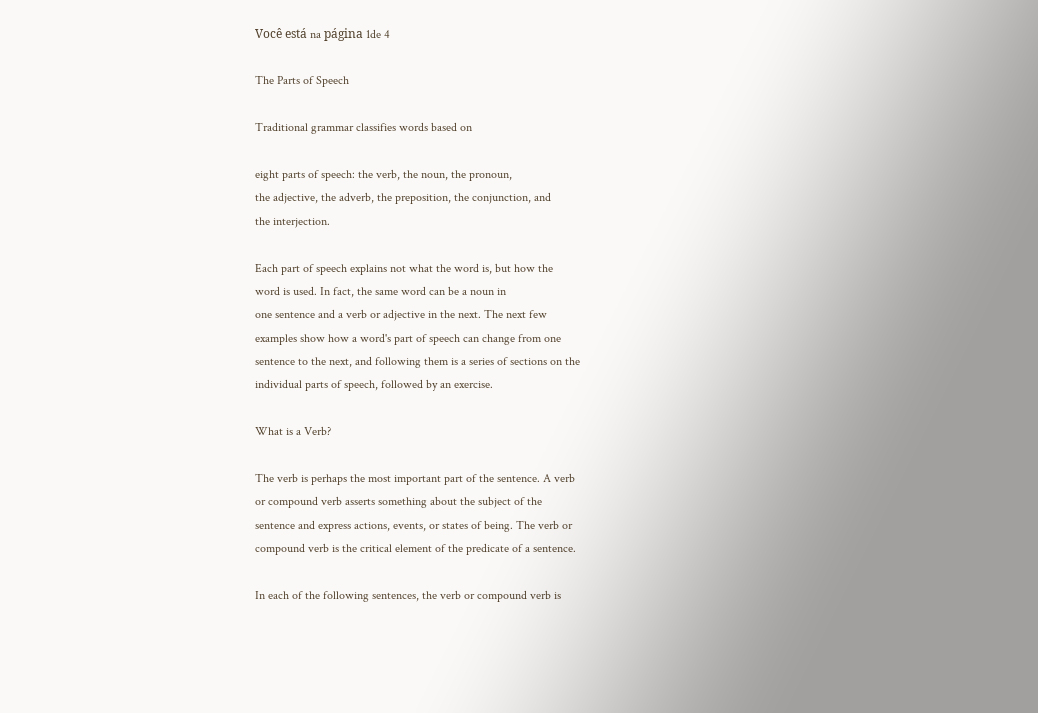Você está na página 1de 4

The Parts of Speech

Traditional grammar classifies words based on

eight parts of speech: the verb, the noun, the pronoun,
the adjective, the adverb, the preposition, the conjunction, and
the interjection.

Each part of speech explains not what the word is, but how the
word is used. In fact, the same word can be a noun in
one sentence and a verb or adjective in the next. The next few
examples show how a word's part of speech can change from one
sentence to the next, and following them is a series of sections on the
individual parts of speech, followed by an exercise.

What is a Verb?

The verb is perhaps the most important part of the sentence. A verb
or compound verb asserts something about the subject of the
sentence and express actions, events, or states of being. The verb or
compound verb is the critical element of the predicate of a sentence.

In each of the following sentences, the verb or compound verb is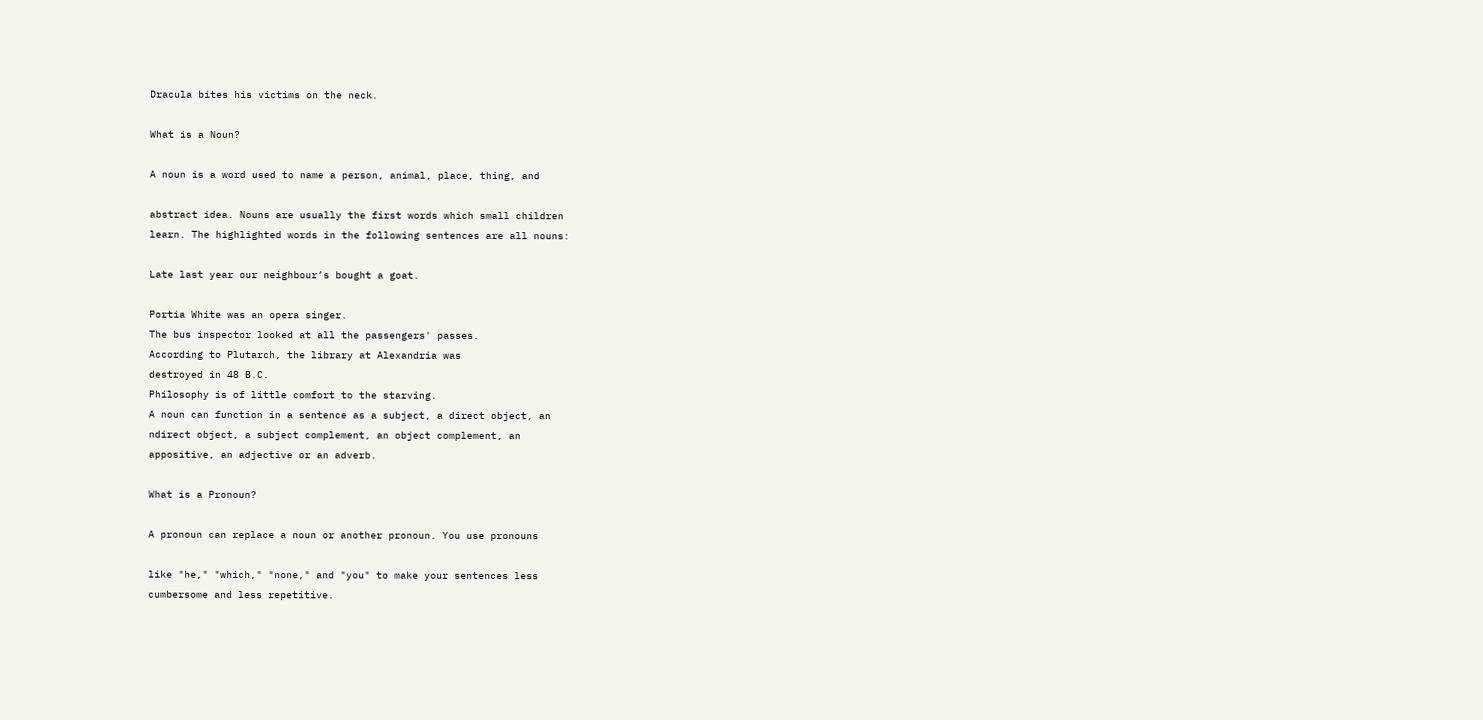Dracula bites his victims on the neck.

What is a Noun?

A noun is a word used to name a person, animal, place, thing, and

abstract idea. Nouns are usually the first words which small children
learn. The highlighted words in the following sentences are all nouns:

Late last year our neighbour’s bought a goat.

Portia White was an opera singer.
The bus inspector looked at all the passengers' passes.
According to Plutarch, the library at Alexandria was
destroyed in 48 B.C.
Philosophy is of little comfort to the starving.
A noun can function in a sentence as a subject, a direct object, an
ndirect object, a subject complement, an object complement, an
appositive, an adjective or an adverb.

What is a Pronoun?

A pronoun can replace a noun or another pronoun. You use pronouns

like "he," "which," "none," and "you" to make your sentences less
cumbersome and less repetitive.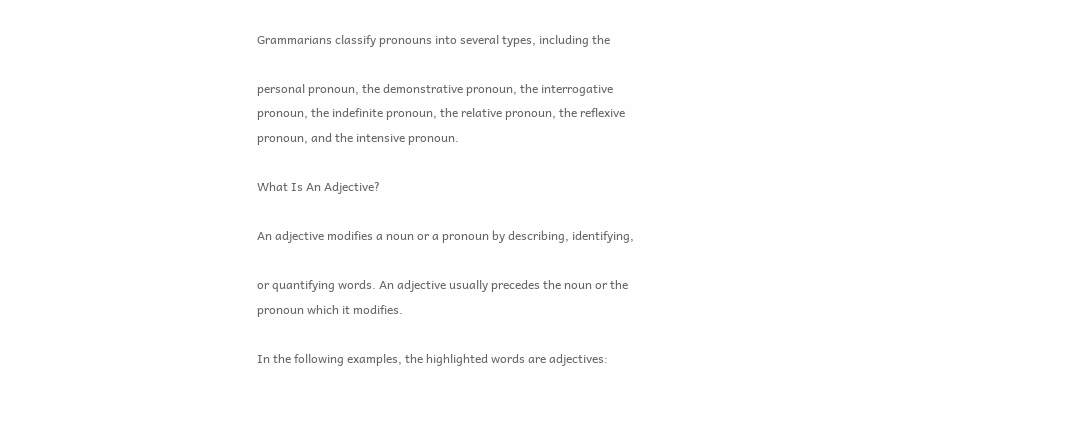Grammarians classify pronouns into several types, including the

personal pronoun, the demonstrative pronoun, the interrogative
pronoun, the indefinite pronoun, the relative pronoun, the reflexive
pronoun, and the intensive pronoun.

What Is An Adjective?

An adjective modifies a noun or a pronoun by describing, identifying,

or quantifying words. An adjective usually precedes the noun or the
pronoun which it modifies.

In the following examples, the highlighted words are adjectives: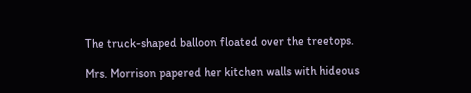The truck-shaped balloon floated over the treetops.

Mrs. Morrison papered her kitchen walls with hideous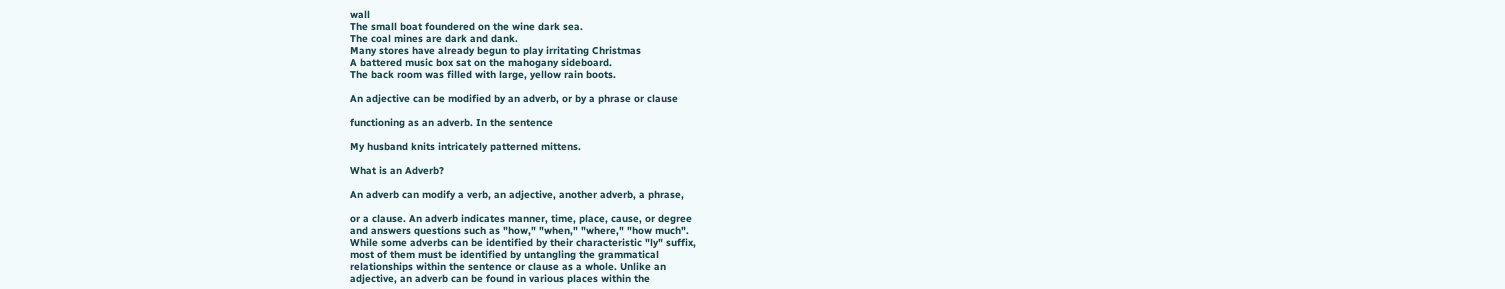wall
The small boat foundered on the wine dark sea.
The coal mines are dark and dank.
Many stores have already begun to play irritating Christmas
A battered music box sat on the mahogany sideboard.
The back room was filled with large, yellow rain boots.

An adjective can be modified by an adverb, or by a phrase or clause

functioning as an adverb. In the sentence

My husband knits intricately patterned mittens.

What is an Adverb?

An adverb can modify a verb, an adjective, another adverb, a phrase,

or a clause. An adverb indicates manner, time, place, cause, or degree
and answers questions such as "how," "when," "where," "how much".
While some adverbs can be identified by their characteristic "ly" suffix,
most of them must be identified by untangling the grammatical
relationships within the sentence or clause as a whole. Unlike an
adjective, an adverb can be found in various places within the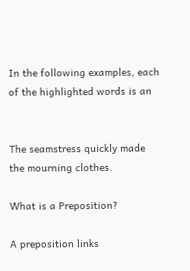In the following examples, each of the highlighted words is an


The seamstress quickly made the mourning clothes.

What is a Preposition?

A preposition links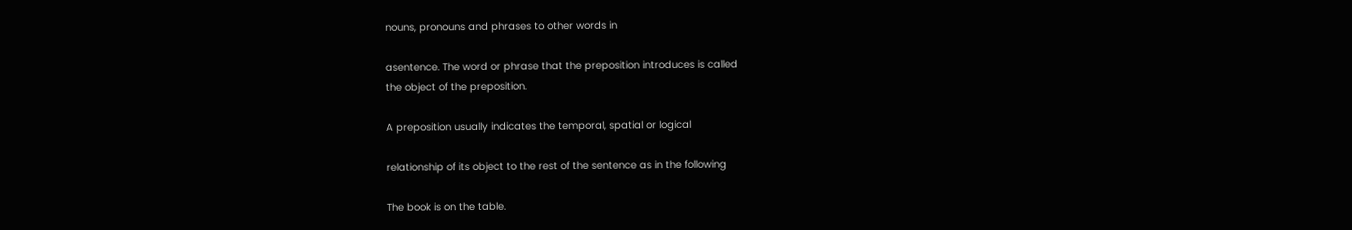nouns, pronouns and phrases to other words in

asentence. The word or phrase that the preposition introduces is called
the object of the preposition.

A preposition usually indicates the temporal, spatial or logical

relationship of its object to the rest of the sentence as in the following

The book is on the table.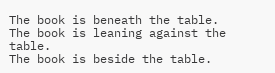The book is beneath the table.
The book is leaning against the table.
The book is beside the table.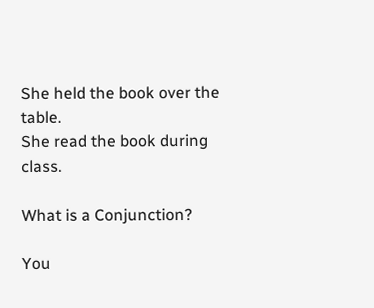She held the book over the table.
She read the book during class.

What is a Conjunction?

You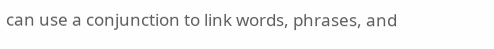can use a conjunction to link words, phrases, and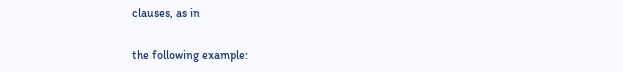clauses, as in

the following example: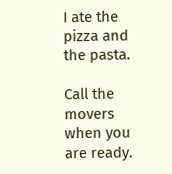I ate the pizza and the pasta.

Call the movers when you are ready.